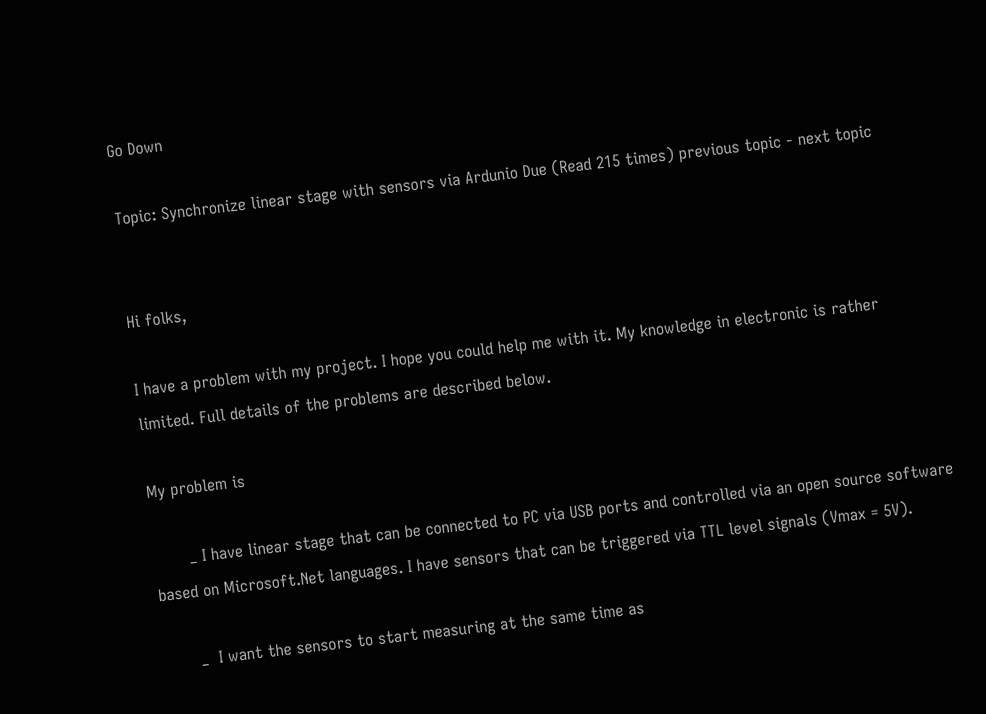Go Down

Topic: Synchronize linear stage with sensors via Ardunio Due (Read 215 times) previous topic - next topic


Hi folks,

I have a problem with my project. I hope you could help me with it. My knowledge in electronic is rather limited. Full details of the problems are described below.

My problem is

       _ I have linear stage that can be connected to PC via USB ports and controlled via an open source software based on Microsoft.Net languages. I have sensors that can be triggered via TTL level signals (Vmax = 5V).

       _  I want the sensors to start measuring at the same time as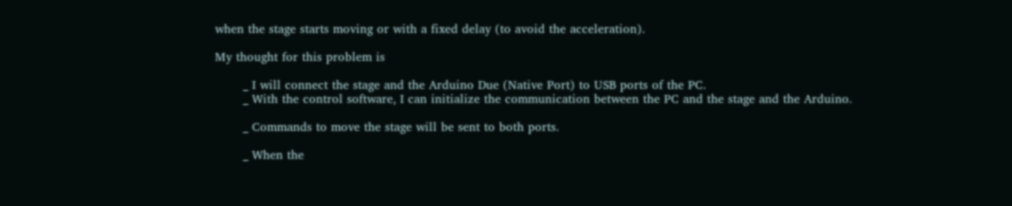when the stage starts moving or with a fixed delay (to avoid the acceleration).

My thought for this problem is

       _ I will connect the stage and the Arduino Due (Native Port) to USB ports of the PC.
       _ With the control software, I can initialize the communication between the PC and the stage and the Arduino.

       _ Commands to move the stage will be sent to both ports.

       _ When the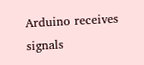Arduino receives signals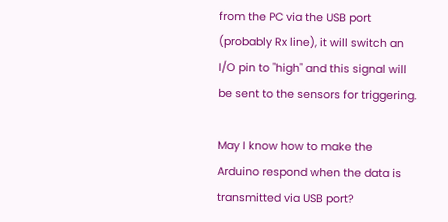from the PC via the USB port (probably Rx line), it will switch an I/O pin to "high" and this signal will be sent to the sensors for triggering.

May I know how to make the Arduino respond when the data is transmitted via USB port?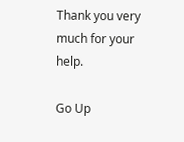Thank you very much for your help.

Go Up